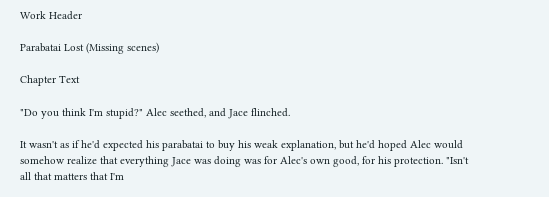Work Header

Parabatai Lost (Missing scenes)

Chapter Text

"Do you think I'm stupid?" Alec seethed, and Jace flinched.

It wasn't as if he'd expected his parabatai to buy his weak explanation, but he'd hoped Alec would somehow realize that everything Jace was doing was for Alec's own good, for his protection. "Isn't all that matters that I'm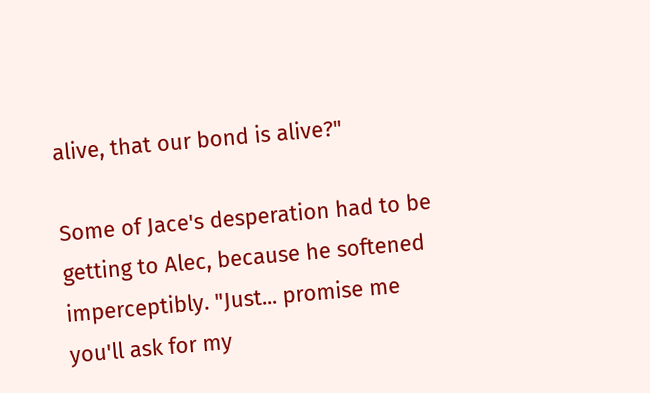alive, that our bond is alive?"

Some of Jace's desperation had to be getting to Alec, because he softened imperceptibly. "Just... promise me you'll ask for my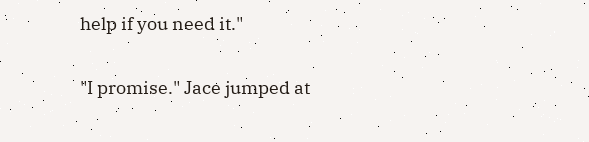help if you need it."

"I promise." Jace jumped at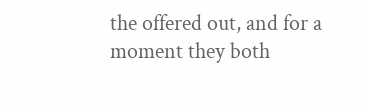the offered out, and for a moment they both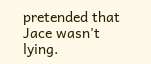pretended that Jace wasn't lying.